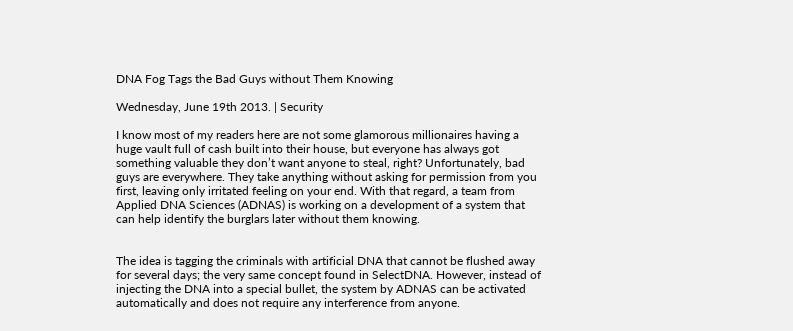DNA Fog Tags the Bad Guys without Them Knowing

Wednesday, June 19th 2013. | Security

I know most of my readers here are not some glamorous millionaires having a huge vault full of cash built into their house, but everyone has always got something valuable they don’t want anyone to steal, right? Unfortunately, bad guys are everywhere. They take anything without asking for permission from you first, leaving only irritated feeling on your end. With that regard, a team from Applied DNA Sciences (ADNAS) is working on a development of a system that can help identify the burglars later without them knowing.


The idea is tagging the criminals with artificial DNA that cannot be flushed away for several days; the very same concept found in SelectDNA. However, instead of injecting the DNA into a special bullet, the system by ADNAS can be activated automatically and does not require any interference from anyone.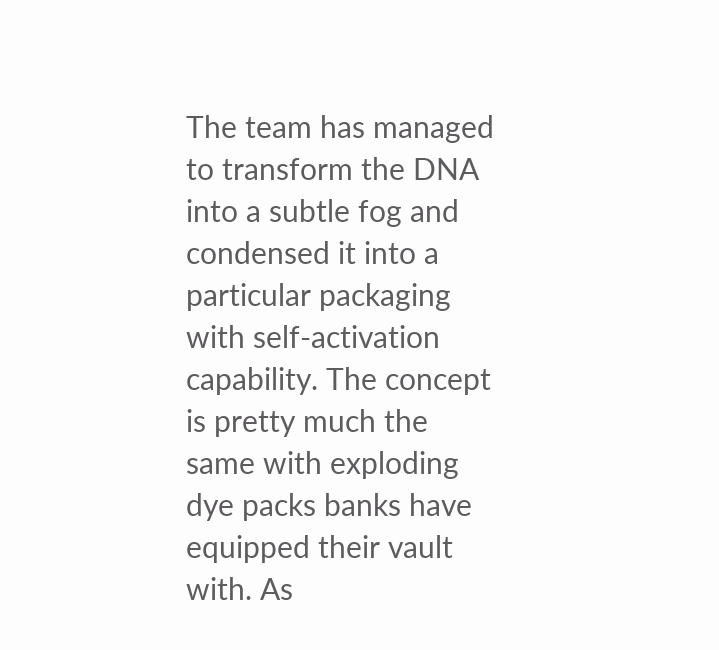The team has managed to transform the DNA into a subtle fog and condensed it into a particular packaging with self-activation capability. The concept is pretty much the same with exploding dye packs banks have equipped their vault with. As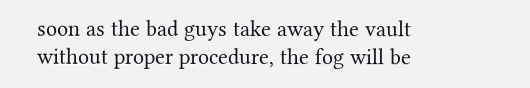soon as the bad guys take away the vault without proper procedure, the fog will be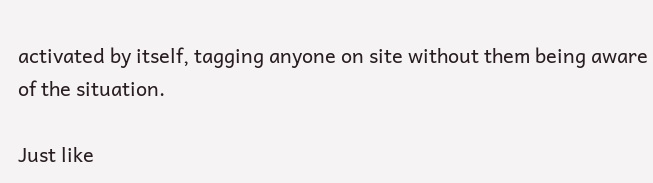activated by itself, tagging anyone on site without them being aware of the situation.

Just like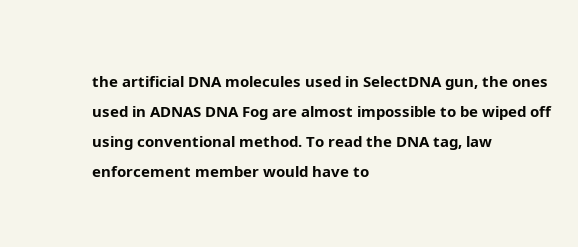the artificial DNA molecules used in SelectDNA gun, the ones used in ADNAS DNA Fog are almost impossible to be wiped off using conventional method. To read the DNA tag, law enforcement member would have to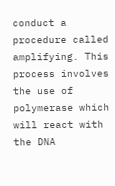conduct a procedure called amplifying. This process involves the use of polymerase which will react with the DNA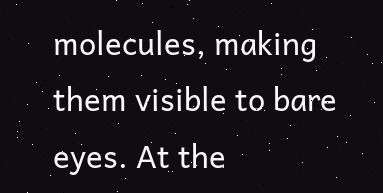molecules, making them visible to bare eyes. At the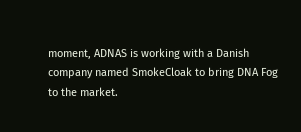moment, ADNAS is working with a Danish company named SmokeCloak to bring DNA Fog to the market.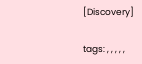[Discovery]

tags: , , , , ,